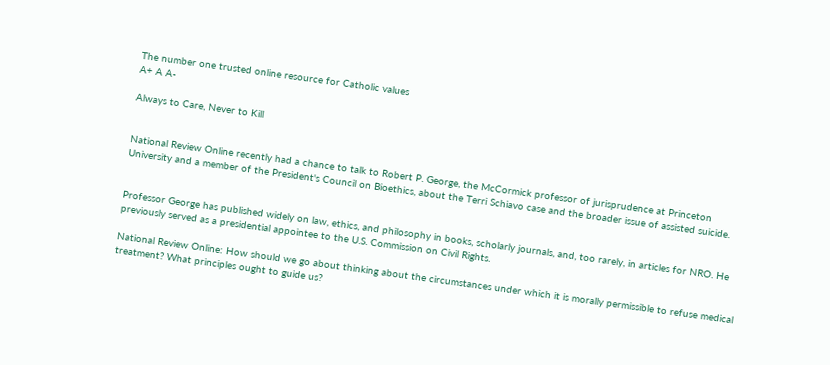The number one trusted online resource for Catholic values
A+ A A-

Always to Care, Never to Kill


National Review Online recently had a chance to talk to Robert P. George, the McCormick professor of jurisprudence at Princeton University and a member of the President's Council on Bioethics, about the Terri Schiavo case and the broader issue of assisted suicide.


Professor George has published widely on law, ethics, and philosophy in books, scholarly journals, and, too rarely, in articles for NRO. He previously served as a presidential appointee to the U.S. Commission on Civil Rights.

National Review Online: How should we go about thinking about the circumstances under which it is morally permissible to refuse medical treatment? What principles ought to guide us?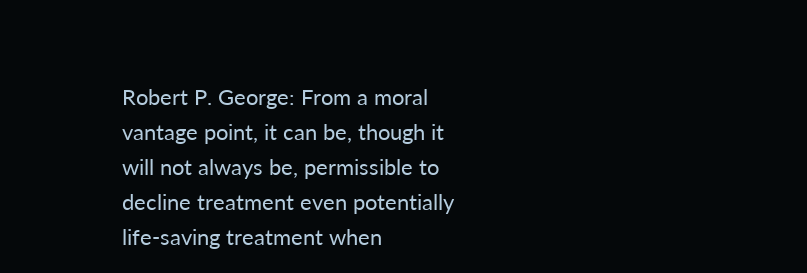Robert P. George: From a moral vantage point, it can be, though it will not always be, permissible to decline treatment even potentially life-saving treatment when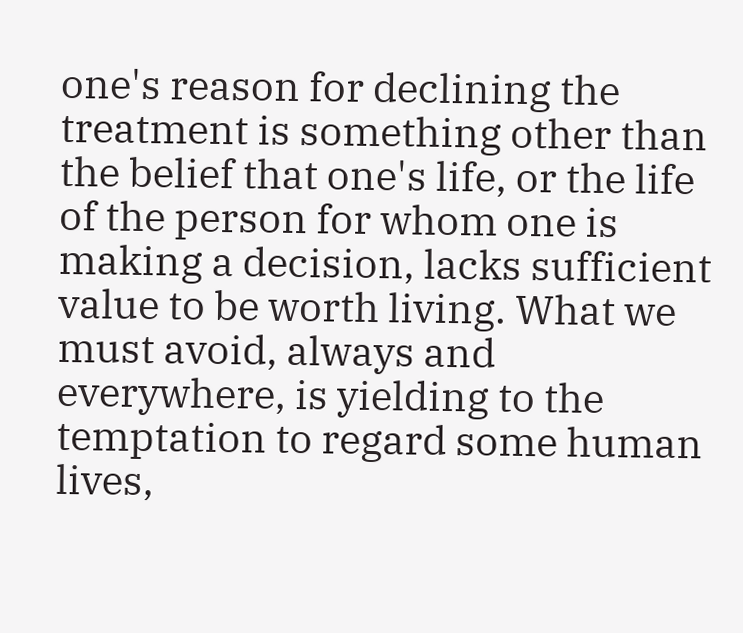one's reason for declining the treatment is something other than the belief that one's life, or the life of the person for whom one is making a decision, lacks sufficient value to be worth living. What we must avoid, always and everywhere, is yielding to the temptation to regard some human lives,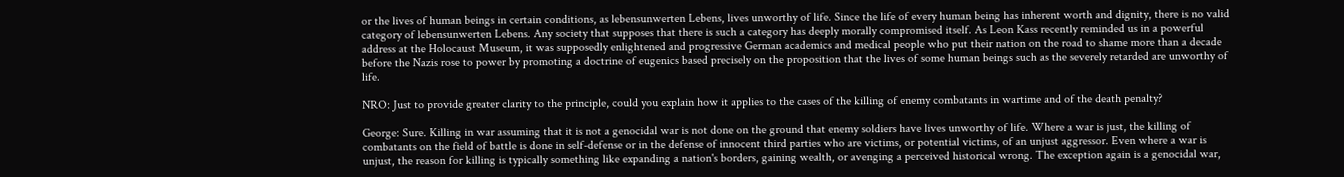or the lives of human beings in certain conditions, as lebensunwerten Lebens, lives unworthy of life. Since the life of every human being has inherent worth and dignity, there is no valid category of lebensunwerten Lebens. Any society that supposes that there is such a category has deeply morally compromised itself. As Leon Kass recently reminded us in a powerful address at the Holocaust Museum, it was supposedly enlightened and progressive German academics and medical people who put their nation on the road to shame more than a decade before the Nazis rose to power by promoting a doctrine of eugenics based precisely on the proposition that the lives of some human beings such as the severely retarded are unworthy of life.

NRO: Just to provide greater clarity to the principle, could you explain how it applies to the cases of the killing of enemy combatants in wartime and of the death penalty?

George: Sure. Killing in war assuming that it is not a genocidal war is not done on the ground that enemy soldiers have lives unworthy of life. Where a war is just, the killing of combatants on the field of battle is done in self-defense or in the defense of innocent third parties who are victims, or potential victims, of an unjust aggressor. Even where a war is unjust, the reason for killing is typically something like expanding a nation's borders, gaining wealth, or avenging a perceived historical wrong. The exception again is a genocidal war,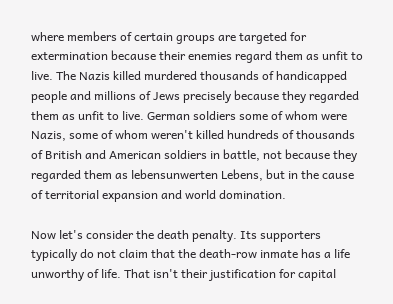where members of certain groups are targeted for extermination because their enemies regard them as unfit to live. The Nazis killed murdered thousands of handicapped people and millions of Jews precisely because they regarded them as unfit to live. German soldiers some of whom were Nazis, some of whom weren't killed hundreds of thousands of British and American soldiers in battle, not because they regarded them as lebensunwerten Lebens, but in the cause of territorial expansion and world domination.

Now let's consider the death penalty. Its supporters typically do not claim that the death-row inmate has a life unworthy of life. That isn't their justification for capital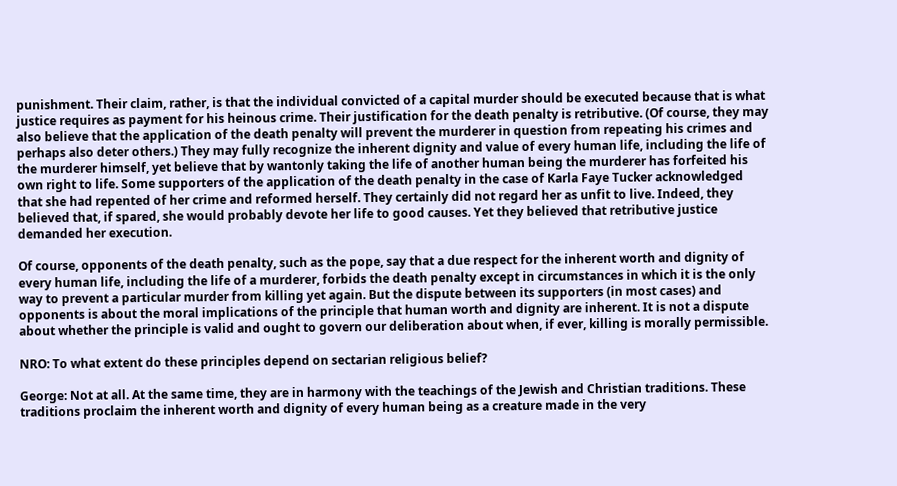punishment. Their claim, rather, is that the individual convicted of a capital murder should be executed because that is what justice requires as payment for his heinous crime. Their justification for the death penalty is retributive. (Of course, they may also believe that the application of the death penalty will prevent the murderer in question from repeating his crimes and perhaps also deter others.) They may fully recognize the inherent dignity and value of every human life, including the life of the murderer himself, yet believe that by wantonly taking the life of another human being the murderer has forfeited his own right to life. Some supporters of the application of the death penalty in the case of Karla Faye Tucker acknowledged that she had repented of her crime and reformed herself. They certainly did not regard her as unfit to live. Indeed, they believed that, if spared, she would probably devote her life to good causes. Yet they believed that retributive justice demanded her execution.

Of course, opponents of the death penalty, such as the pope, say that a due respect for the inherent worth and dignity of every human life, including the life of a murderer, forbids the death penalty except in circumstances in which it is the only way to prevent a particular murder from killing yet again. But the dispute between its supporters (in most cases) and opponents is about the moral implications of the principle that human worth and dignity are inherent. It is not a dispute about whether the principle is valid and ought to govern our deliberation about when, if ever, killing is morally permissible.

NRO: To what extent do these principles depend on sectarian religious belief?

George: Not at all. At the same time, they are in harmony with the teachings of the Jewish and Christian traditions. These traditions proclaim the inherent worth and dignity of every human being as a creature made in the very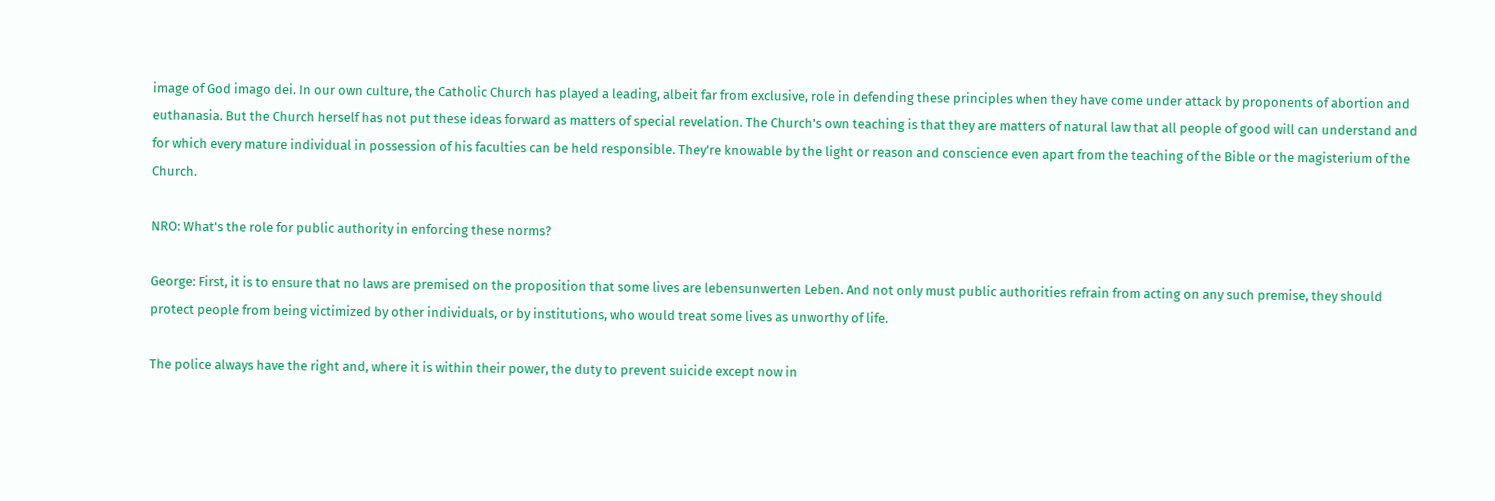image of God imago dei. In our own culture, the Catholic Church has played a leading, albeit far from exclusive, role in defending these principles when they have come under attack by proponents of abortion and euthanasia. But the Church herself has not put these ideas forward as matters of special revelation. The Church's own teaching is that they are matters of natural law that all people of good will can understand and for which every mature individual in possession of his faculties can be held responsible. They're knowable by the light or reason and conscience even apart from the teaching of the Bible or the magisterium of the Church.

NRO: What's the role for public authority in enforcing these norms?

George: First, it is to ensure that no laws are premised on the proposition that some lives are lebensunwerten Leben. And not only must public authorities refrain from acting on any such premise, they should protect people from being victimized by other individuals, or by institutions, who would treat some lives as unworthy of life.

The police always have the right and, where it is within their power, the duty to prevent suicide except now in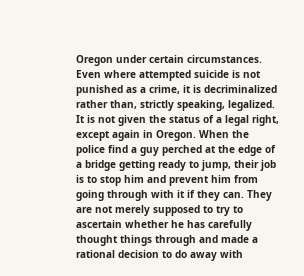Oregon under certain circumstances. Even where attempted suicide is not punished as a crime, it is decriminalized rather than, strictly speaking, legalized. It is not given the status of a legal right, except again in Oregon. When the police find a guy perched at the edge of a bridge getting ready to jump, their job is to stop him and prevent him from going through with it if they can. They are not merely supposed to try to ascertain whether he has carefully thought things through and made a rational decision to do away with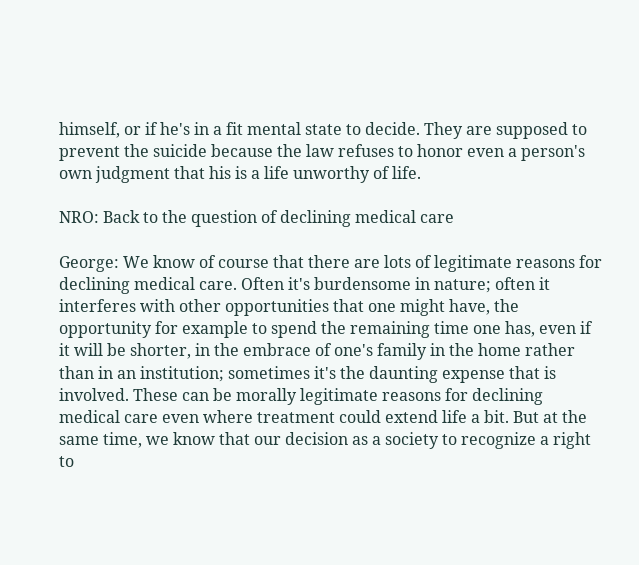himself, or if he's in a fit mental state to decide. They are supposed to prevent the suicide because the law refuses to honor even a person's own judgment that his is a life unworthy of life.

NRO: Back to the question of declining medical care

George: We know of course that there are lots of legitimate reasons for declining medical care. Often it's burdensome in nature; often it interferes with other opportunities that one might have, the opportunity for example to spend the remaining time one has, even if it will be shorter, in the embrace of one's family in the home rather than in an institution; sometimes it's the daunting expense that is involved. These can be morally legitimate reasons for declining medical care even where treatment could extend life a bit. But at the same time, we know that our decision as a society to recognize a right to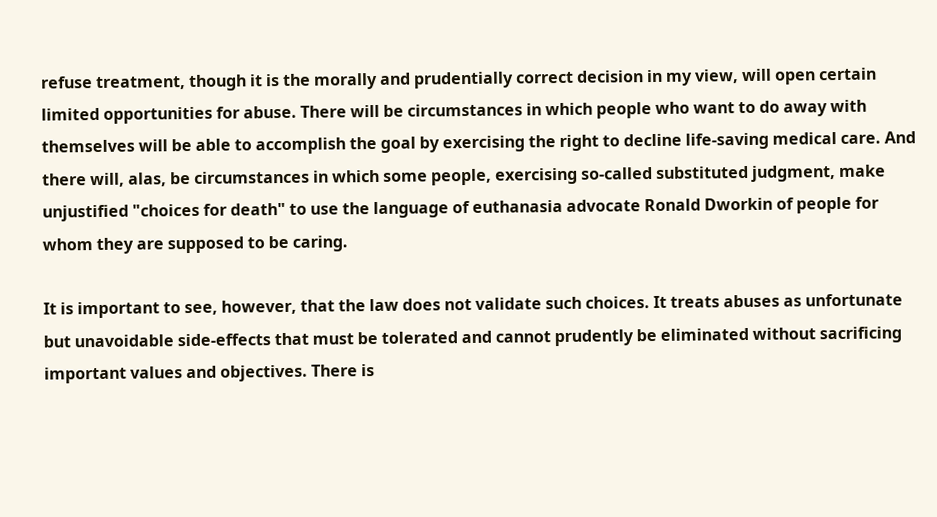refuse treatment, though it is the morally and prudentially correct decision in my view, will open certain limited opportunities for abuse. There will be circumstances in which people who want to do away with themselves will be able to accomplish the goal by exercising the right to decline life-saving medical care. And there will, alas, be circumstances in which some people, exercising so-called substituted judgment, make unjustified "choices for death" to use the language of euthanasia advocate Ronald Dworkin of people for whom they are supposed to be caring.

It is important to see, however, that the law does not validate such choices. It treats abuses as unfortunate but unavoidable side-effects that must be tolerated and cannot prudently be eliminated without sacrificing important values and objectives. There is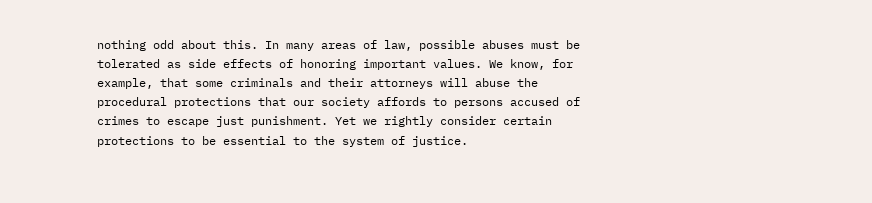nothing odd about this. In many areas of law, possible abuses must be tolerated as side effects of honoring important values. We know, for example, that some criminals and their attorneys will abuse the procedural protections that our society affords to persons accused of crimes to escape just punishment. Yet we rightly consider certain protections to be essential to the system of justice.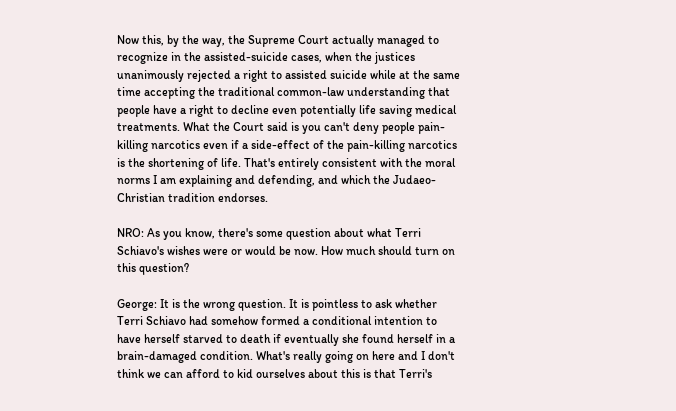Now this, by the way, the Supreme Court actually managed to recognize in the assisted-suicide cases, when the justices unanimously rejected a right to assisted suicide while at the same time accepting the traditional common-law understanding that people have a right to decline even potentially life saving medical treatments. What the Court said is you can't deny people pain-killing narcotics even if a side-effect of the pain-killing narcotics is the shortening of life. That's entirely consistent with the moral norms I am explaining and defending, and which the Judaeo-Christian tradition endorses.

NRO: As you know, there's some question about what Terri Schiavo's wishes were or would be now. How much should turn on this question?

George: It is the wrong question. It is pointless to ask whether Terri Schiavo had somehow formed a conditional intention to have herself starved to death if eventually she found herself in a brain-damaged condition. What's really going on here and I don't think we can afford to kid ourselves about this is that Terri's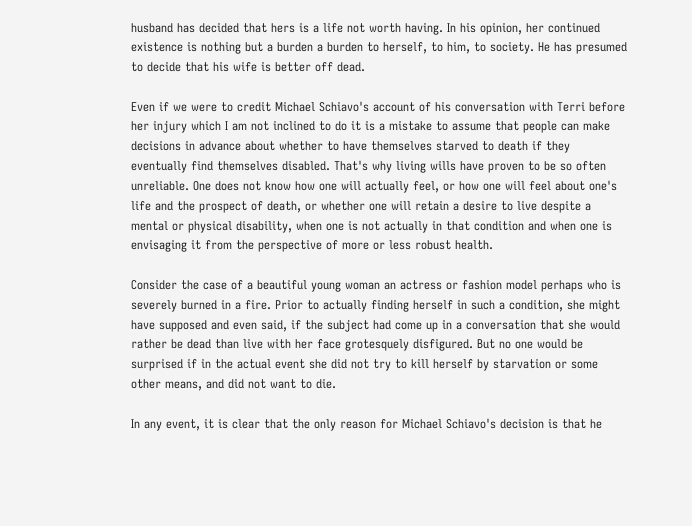husband has decided that hers is a life not worth having. In his opinion, her continued existence is nothing but a burden a burden to herself, to him, to society. He has presumed to decide that his wife is better off dead.

Even if we were to credit Michael Schiavo's account of his conversation with Terri before her injury which I am not inclined to do it is a mistake to assume that people can make decisions in advance about whether to have themselves starved to death if they eventually find themselves disabled. That's why living wills have proven to be so often unreliable. One does not know how one will actually feel, or how one will feel about one's life and the prospect of death, or whether one will retain a desire to live despite a mental or physical disability, when one is not actually in that condition and when one is envisaging it from the perspective of more or less robust health.

Consider the case of a beautiful young woman an actress or fashion model perhaps who is severely burned in a fire. Prior to actually finding herself in such a condition, she might have supposed and even said, if the subject had come up in a conversation that she would rather be dead than live with her face grotesquely disfigured. But no one would be surprised if in the actual event she did not try to kill herself by starvation or some other means, and did not want to die.

In any event, it is clear that the only reason for Michael Schiavo's decision is that he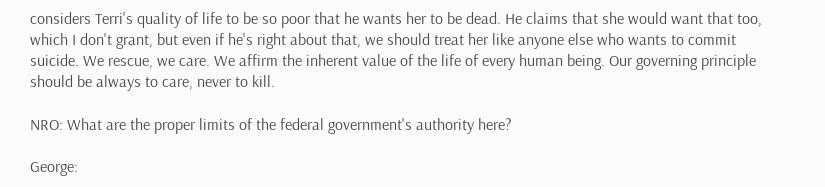considers Terri's quality of life to be so poor that he wants her to be dead. He claims that she would want that too, which I don't grant, but even if he's right about that, we should treat her like anyone else who wants to commit suicide. We rescue, we care. We affirm the inherent value of the life of every human being. Our governing principle should be always to care, never to kill.

NRO: What are the proper limits of the federal government's authority here?

George: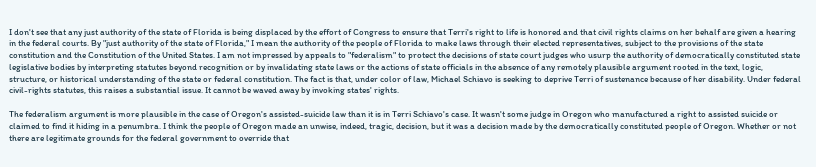I don't see that any just authority of the state of Florida is being displaced by the effort of Congress to ensure that Terri's right to life is honored and that civil rights claims on her behalf are given a hearing in the federal courts. By "just authority of the state of Florida," I mean the authority of the people of Florida to make laws through their elected representatives, subject to the provisions of the state constitution and the Constitution of the United States. I am not impressed by appeals to "federalism" to protect the decisions of state court judges who usurp the authority of democratically constituted state legislative bodies by interpreting statutes beyond recognition or by invalidating state laws or the actions of state officials in the absence of any remotely plausible argument rooted in the text, logic, structure, or historical understanding of the state or federal constitution. The fact is that, under color of law, Michael Schiavo is seeking to deprive Terri of sustenance because of her disability. Under federal civil-rights statutes, this raises a substantial issue. It cannot be waved away by invoking states' rights.

The federalism argument is more plausible in the case of Oregon's assisted-suicide law than it is in Terri Schiavo's case. It wasn't some judge in Oregon who manufactured a right to assisted suicide or claimed to find it hiding in a penumbra. I think the people of Oregon made an unwise, indeed, tragic, decision, but it was a decision made by the democratically constituted people of Oregon. Whether or not there are legitimate grounds for the federal government to override that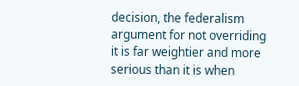decision, the federalism argument for not overriding it is far weightier and more serious than it is when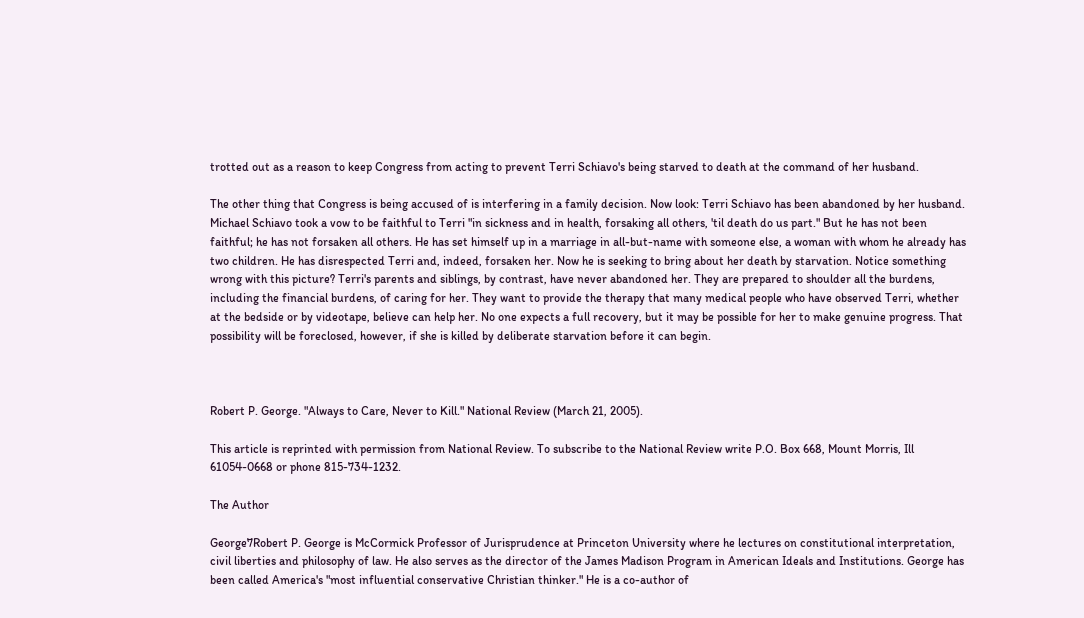trotted out as a reason to keep Congress from acting to prevent Terri Schiavo's being starved to death at the command of her husband.

The other thing that Congress is being accused of is interfering in a family decision. Now look: Terri Schiavo has been abandoned by her husband. Michael Schiavo took a vow to be faithful to Terri "in sickness and in health, forsaking all others, 'til death do us part." But he has not been faithful; he has not forsaken all others. He has set himself up in a marriage in all-but-name with someone else, a woman with whom he already has two children. He has disrespected Terri and, indeed, forsaken her. Now he is seeking to bring about her death by starvation. Notice something wrong with this picture? Terri's parents and siblings, by contrast, have never abandoned her. They are prepared to shoulder all the burdens, including the financial burdens, of caring for her. They want to provide the therapy that many medical people who have observed Terri, whether at the bedside or by videotape, believe can help her. No one expects a full recovery, but it may be possible for her to make genuine progress. That possibility will be foreclosed, however, if she is killed by deliberate starvation before it can begin.



Robert P. George. "Always to Care, Never to Kill." National Review (March 21, 2005).

This article is reprinted with permission from National Review. To subscribe to the National Review write P.O. Box 668, Mount Morris, Ill 61054-0668 or phone 815-734-1232.

The Author

George7Robert P. George is McCormick Professor of Jurisprudence at Princeton University where he lectures on constitutional interpretation, civil liberties and philosophy of law. He also serves as the director of the James Madison Program in American Ideals and Institutions. George has been called America's "most influential conservative Christian thinker." He is a co-author of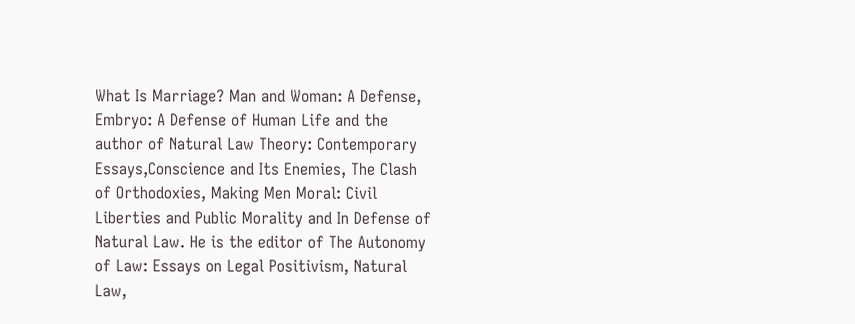What Is Marriage? Man and Woman: A Defense, Embryo: A Defense of Human Life and the author of Natural Law Theory: Contemporary Essays,Conscience and Its Enemies, The Clash of Orthodoxies, Making Men Moral: Civil Liberties and Public Morality and In Defense of Natural Law. He is the editor of The Autonomy of Law: Essays on Legal Positivism, Natural Law,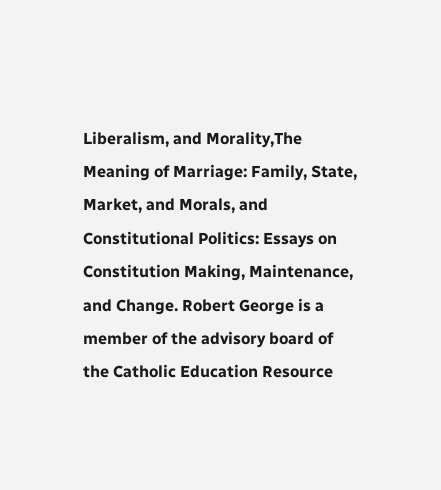Liberalism, and Morality,The Meaning of Marriage: Family, State, Market, and Morals, and Constitutional Politics: Essays on Constitution Making, Maintenance, and Change. Robert George is a member of the advisory board of the Catholic Education Resource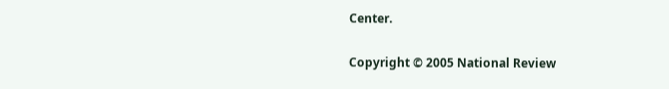Center.

Copyright © 2005 National Review